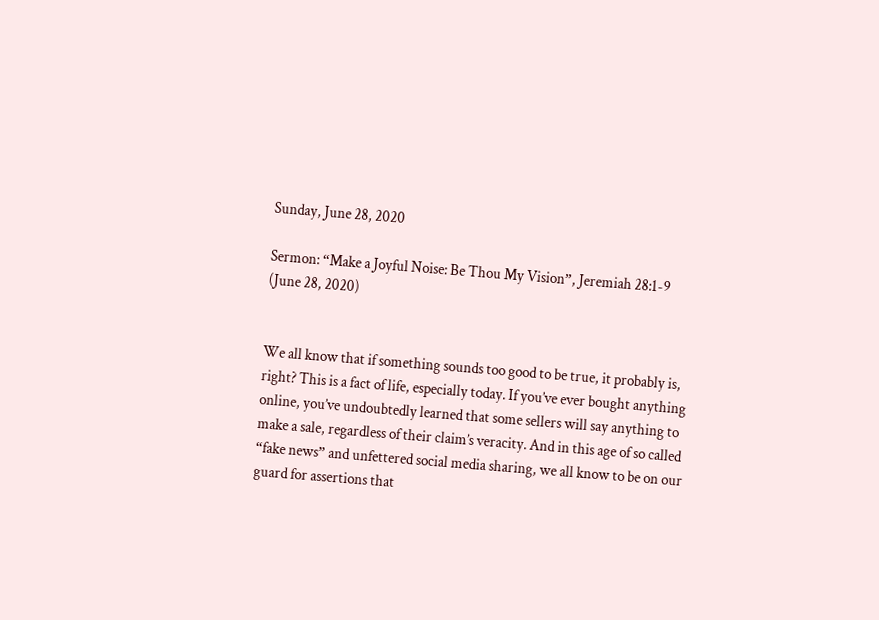Sunday, June 28, 2020

Sermon: “Make a Joyful Noise: Be Thou My Vision”, Jeremiah 28:1-9 (June 28, 2020)


We all know that if something sounds too good to be true, it probably is, right? This is a fact of life, especially today. If you’ve ever bought anything online, you’ve undoubtedly learned that some sellers will say anything to make a sale, regardless of their claim’s veracity. And in this age of so called “fake news” and unfettered social media sharing, we all know to be on our guard for assertions that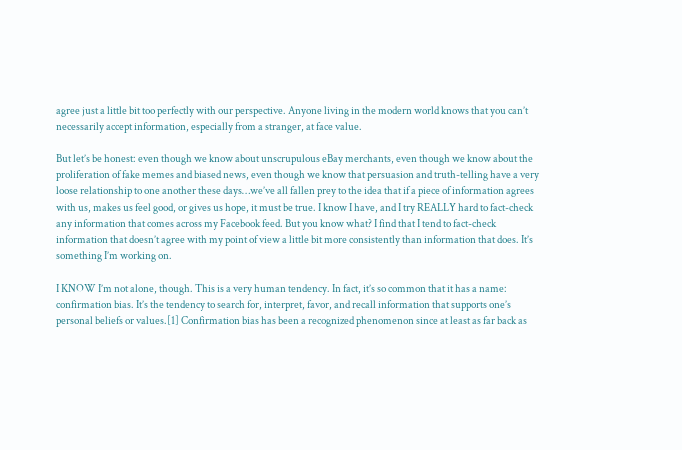agree just a little bit too perfectly with our perspective. Anyone living in the modern world knows that you can’t necessarily accept information, especially from a stranger, at face value.

But let’s be honest: even though we know about unscrupulous eBay merchants, even though we know about the proliferation of fake memes and biased news, even though we know that persuasion and truth-telling have a very loose relationship to one another these days…we’ve all fallen prey to the idea that if a piece of information agrees with us, makes us feel good, or gives us hope, it must be true. I know I have, and I try REALLY hard to fact-check any information that comes across my Facebook feed. But you know what? I find that I tend to fact-check information that doesn’t agree with my point of view a little bit more consistently than information that does. It’s something I’m working on.

I KNOW I’m not alone, though. This is a very human tendency. In fact, it’s so common that it has a name: confirmation bias. It’s the tendency to search for, interpret, favor, and recall information that supports one’s personal beliefs or values.[1] Confirmation bias has been a recognized phenomenon since at least as far back as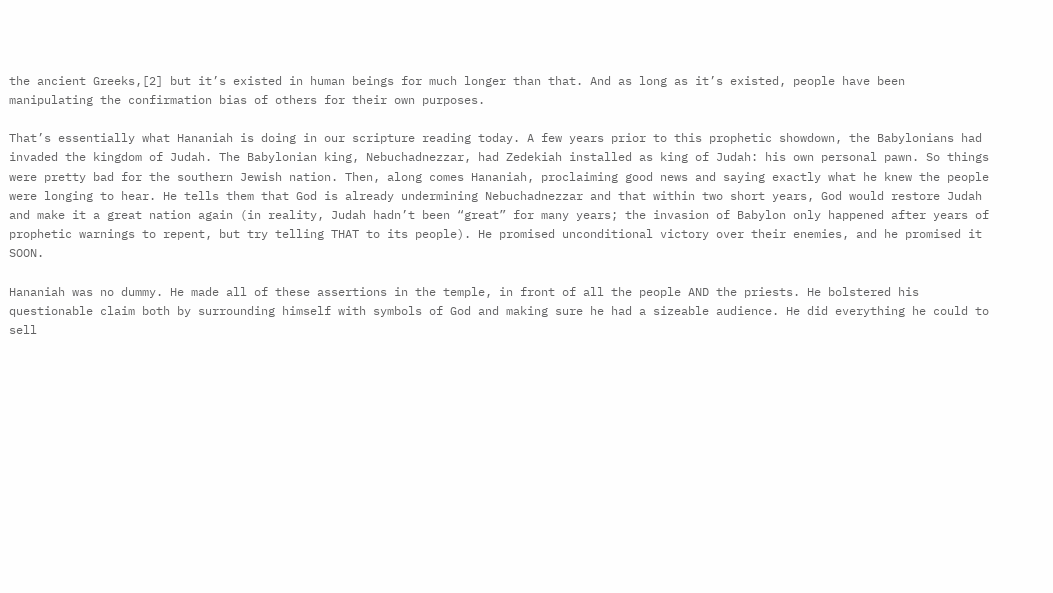the ancient Greeks,[2] but it’s existed in human beings for much longer than that. And as long as it’s existed, people have been manipulating the confirmation bias of others for their own purposes.

That’s essentially what Hananiah is doing in our scripture reading today. A few years prior to this prophetic showdown, the Babylonians had invaded the kingdom of Judah. The Babylonian king, Nebuchadnezzar, had Zedekiah installed as king of Judah: his own personal pawn. So things were pretty bad for the southern Jewish nation. Then, along comes Hananiah, proclaiming good news and saying exactly what he knew the people were longing to hear. He tells them that God is already undermining Nebuchadnezzar and that within two short years, God would restore Judah and make it a great nation again (in reality, Judah hadn’t been “great” for many years; the invasion of Babylon only happened after years of prophetic warnings to repent, but try telling THAT to its people). He promised unconditional victory over their enemies, and he promised it SOON.

Hananiah was no dummy. He made all of these assertions in the temple, in front of all the people AND the priests. He bolstered his questionable claim both by surrounding himself with symbols of God and making sure he had a sizeable audience. He did everything he could to sell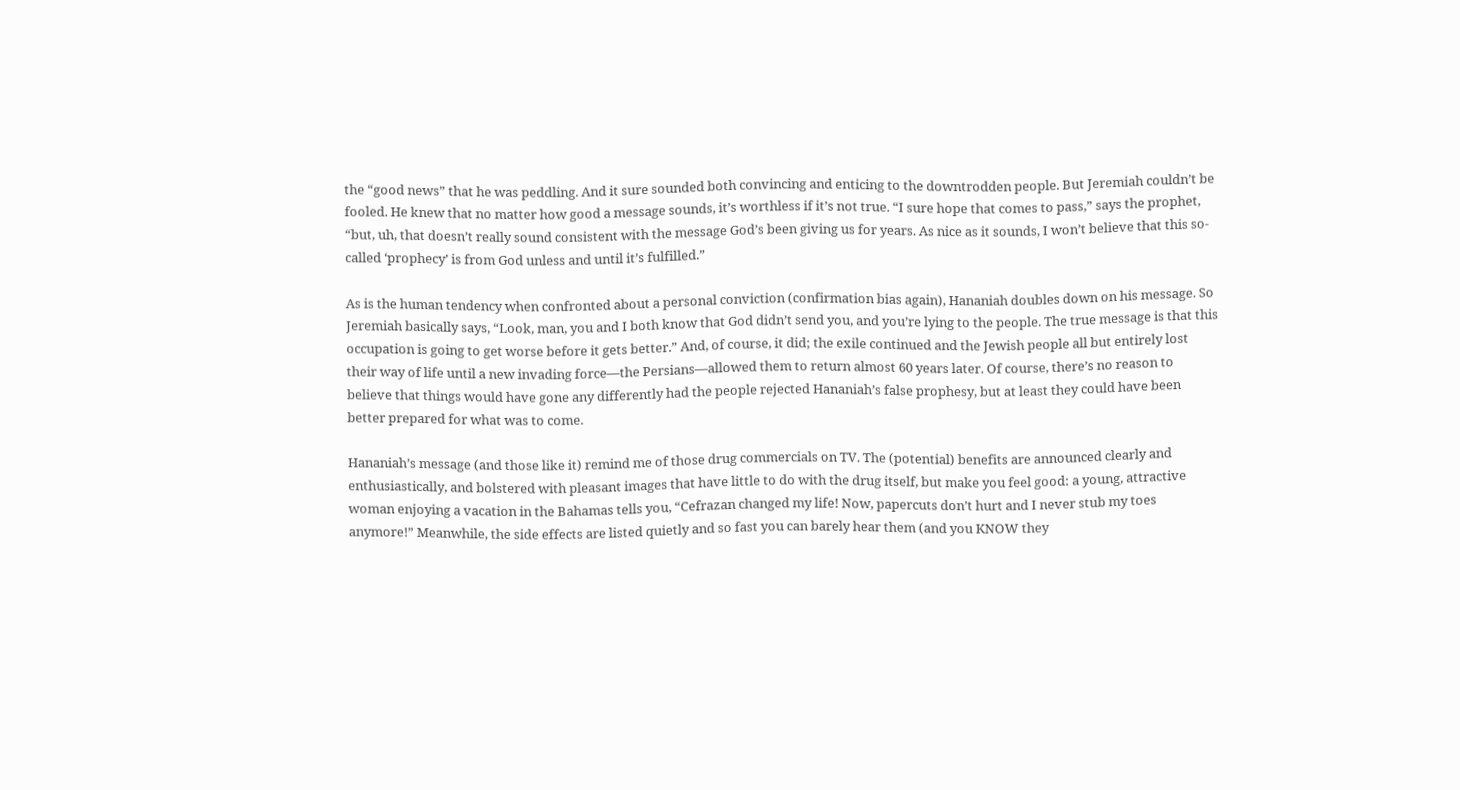the “good news” that he was peddling. And it sure sounded both convincing and enticing to the downtrodden people. But Jeremiah couldn’t be fooled. He knew that no matter how good a message sounds, it’s worthless if it’s not true. “I sure hope that comes to pass,” says the prophet, “but, uh, that doesn’t really sound consistent with the message God’s been giving us for years. As nice as it sounds, I won’t believe that this so-called ‘prophecy’ is from God unless and until it’s fulfilled.”

As is the human tendency when confronted about a personal conviction (confirmation bias again), Hananiah doubles down on his message. So Jeremiah basically says, “Look, man, you and I both know that God didn’t send you, and you’re lying to the people. The true message is that this occupation is going to get worse before it gets better.” And, of course, it did; the exile continued and the Jewish people all but entirely lost their way of life until a new invading force—the Persians—allowed them to return almost 60 years later. Of course, there’s no reason to believe that things would have gone any differently had the people rejected Hananiah’s false prophesy, but at least they could have been better prepared for what was to come.

Hananiah’s message (and those like it) remind me of those drug commercials on TV. The (potential) benefits are announced clearly and enthusiastically, and bolstered with pleasant images that have little to do with the drug itself, but make you feel good: a young, attractive woman enjoying a vacation in the Bahamas tells you, “Cefrazan changed my life! Now, papercuts don’t hurt and I never stub my toes anymore!” Meanwhile, the side effects are listed quietly and so fast you can barely hear them (and you KNOW they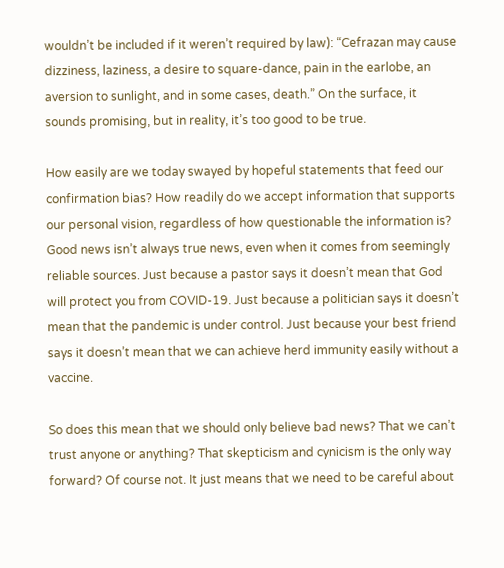wouldn’t be included if it weren’t required by law): “Cefrazan may cause dizziness, laziness, a desire to square-dance, pain in the earlobe, an aversion to sunlight, and in some cases, death.” On the surface, it sounds promising, but in reality, it’s too good to be true.

How easily are we today swayed by hopeful statements that feed our confirmation bias? How readily do we accept information that supports our personal vision, regardless of how questionable the information is? Good news isn’t always true news, even when it comes from seemingly reliable sources. Just because a pastor says it doesn’t mean that God will protect you from COVID-19. Just because a politician says it doesn’t mean that the pandemic is under control. Just because your best friend says it doesn’t mean that we can achieve herd immunity easily without a vaccine.

So does this mean that we should only believe bad news? That we can’t trust anyone or anything? That skepticism and cynicism is the only way forward? Of course not. It just means that we need to be careful about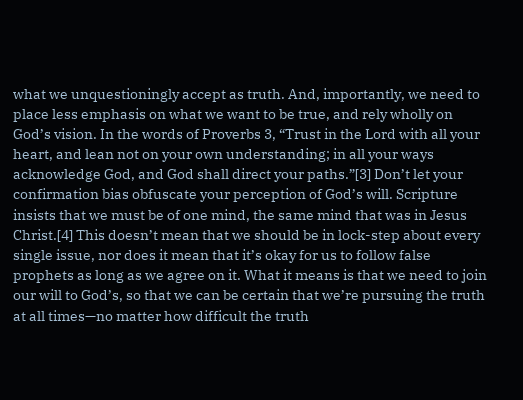what we unquestioningly accept as truth. And, importantly, we need to place less emphasis on what we want to be true, and rely wholly on God’s vision. In the words of Proverbs 3, “Trust in the Lord with all your heart, and lean not on your own understanding; in all your ways acknowledge God, and God shall direct your paths.”[3] Don’t let your confirmation bias obfuscate your perception of God’s will. Scripture insists that we must be of one mind, the same mind that was in Jesus Christ.[4] This doesn’t mean that we should be in lock-step about every single issue, nor does it mean that it’s okay for us to follow false prophets as long as we agree on it. What it means is that we need to join our will to God’s, so that we can be certain that we’re pursuing the truth at all times—no matter how difficult the truth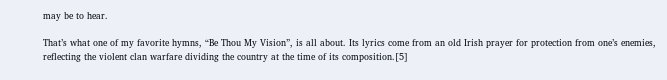may be to hear.

That’s what one of my favorite hymns, “Be Thou My Vision”, is all about. Its lyrics come from an old Irish prayer for protection from one’s enemies, reflecting the violent clan warfare dividing the country at the time of its composition.[5]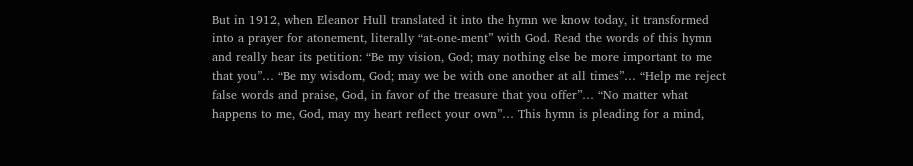But in 1912, when Eleanor Hull translated it into the hymn we know today, it transformed into a prayer for atonement, literally “at-one-ment” with God. Read the words of this hymn and really hear its petition: “Be my vision, God; may nothing else be more important to me that you”… “Be my wisdom, God; may we be with one another at all times”… “Help me reject false words and praise, God, in favor of the treasure that you offer”… “No matter what happens to me, God, may my heart reflect your own”… This hymn is pleading for a mind,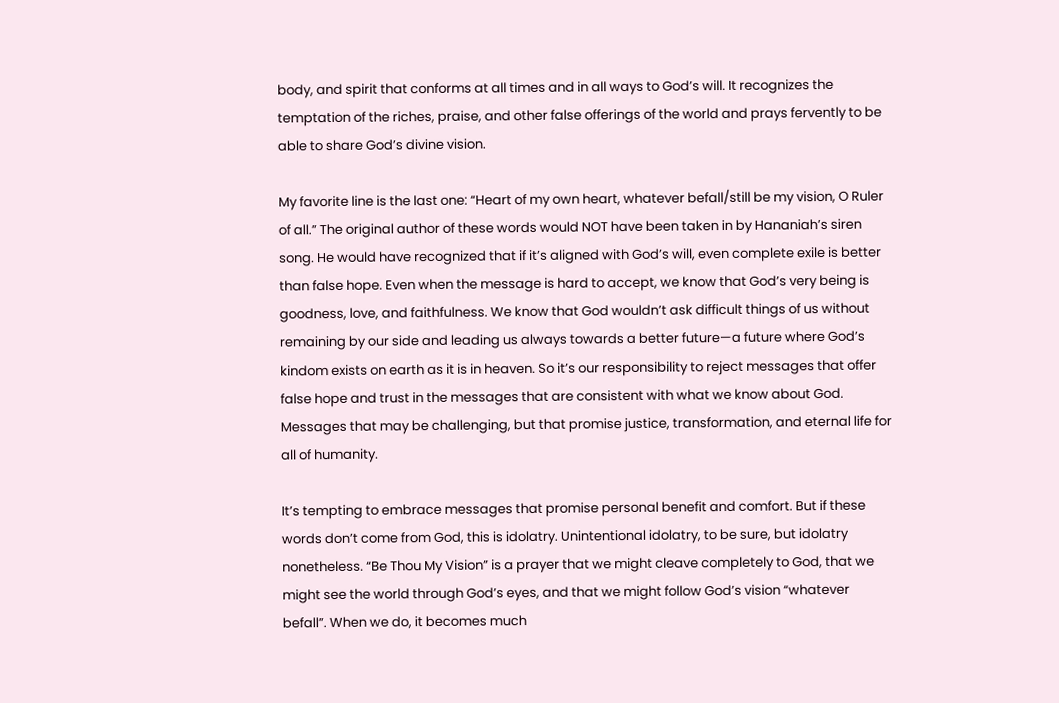body, and spirit that conforms at all times and in all ways to God’s will. It recognizes the temptation of the riches, praise, and other false offerings of the world and prays fervently to be able to share God’s divine vision.

My favorite line is the last one: “Heart of my own heart, whatever befall/still be my vision, O Ruler of all.” The original author of these words would NOT have been taken in by Hananiah’s siren song. He would have recognized that if it’s aligned with God’s will, even complete exile is better than false hope. Even when the message is hard to accept, we know that God’s very being is goodness, love, and faithfulness. We know that God wouldn’t ask difficult things of us without remaining by our side and leading us always towards a better future—a future where God’s kindom exists on earth as it is in heaven. So it’s our responsibility to reject messages that offer false hope and trust in the messages that are consistent with what we know about God. Messages that may be challenging, but that promise justice, transformation, and eternal life for all of humanity.

It’s tempting to embrace messages that promise personal benefit and comfort. But if these words don’t come from God, this is idolatry. Unintentional idolatry, to be sure, but idolatry nonetheless. “Be Thou My Vision” is a prayer that we might cleave completely to God, that we might see the world through God’s eyes, and that we might follow God’s vision “whatever befall”. When we do, it becomes much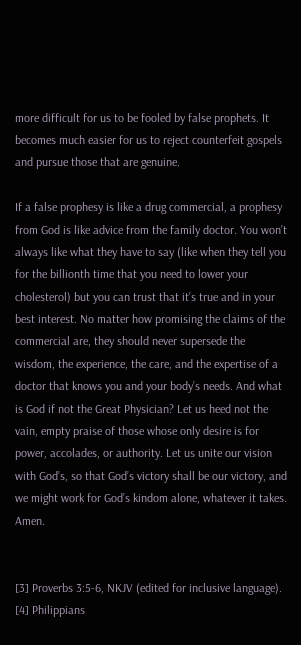more difficult for us to be fooled by false prophets. It becomes much easier for us to reject counterfeit gospels and pursue those that are genuine.

If a false prophesy is like a drug commercial, a prophesy from God is like advice from the family doctor. You won’t always like what they have to say (like when they tell you for the billionth time that you need to lower your cholesterol) but you can trust that it’s true and in your best interest. No matter how promising the claims of the commercial are, they should never supersede the wisdom, the experience, the care, and the expertise of a doctor that knows you and your body’s needs. And what is God if not the Great Physician? Let us heed not the vain, empty praise of those whose only desire is for power, accolades, or authority. Let us unite our vision with God’s, so that God’s victory shall be our victory, and we might work for God’s kindom alone, whatever it takes. Amen.


[3] Proverbs 3:5-6, NKJV (edited for inclusive language).
[4] Philippians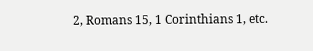2, Romans 15, 1 Corinthians 1, etc.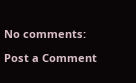No comments:

Post a Comment